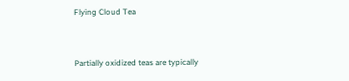Flying Cloud Tea


Partially oxidized teas are typically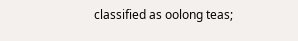classified as oolong teas;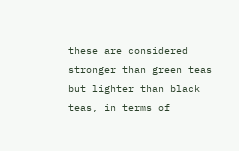these are considered stronger than green teas but lighter than black teas, in terms of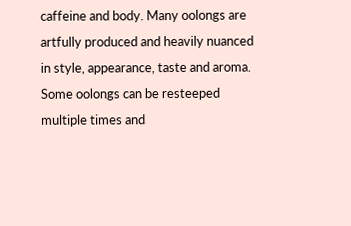caffeine and body. Many oolongs are artfully produced and heavily nuanced in style, appearance, taste and aroma. Some oolongs can be resteeped multiple times and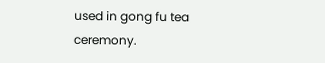used in gong fu tea ceremony.